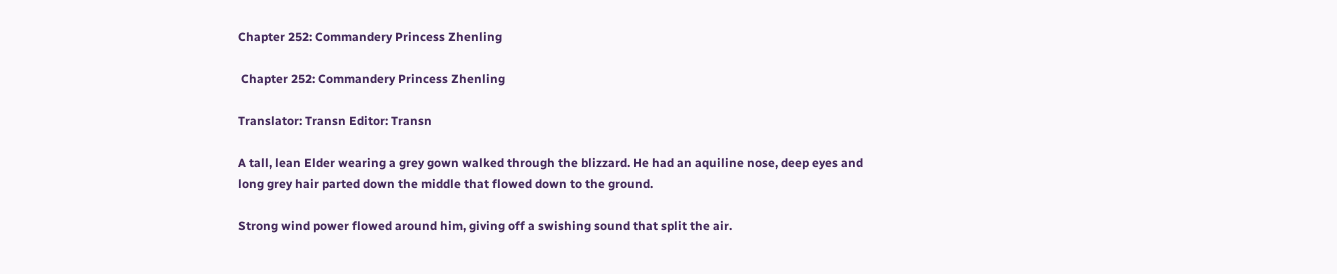Chapter 252: Commandery Princess Zhenling

 Chapter 252: Commandery Princess Zhenling

Translator: Transn Editor: Transn

A tall, lean Elder wearing a grey gown walked through the blizzard. He had an aquiline nose, deep eyes and long grey hair parted down the middle that flowed down to the ground.

Strong wind power flowed around him, giving off a swishing sound that split the air.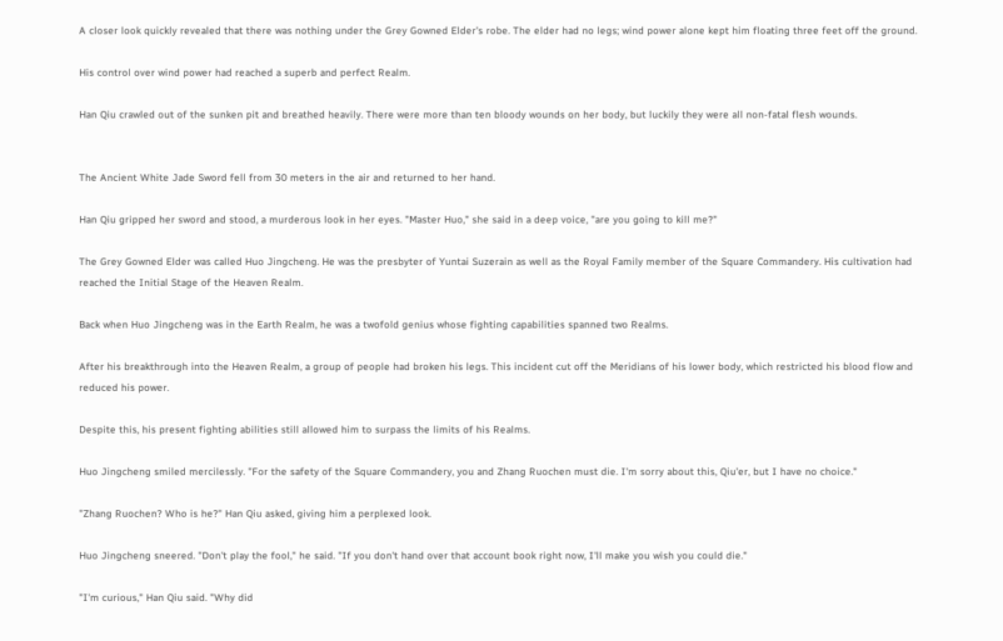A closer look quickly revealed that there was nothing under the Grey Gowned Elder's robe. The elder had no legs; wind power alone kept him floating three feet off the ground.

His control over wind power had reached a superb and perfect Realm.

Han Qiu crawled out of the sunken pit and breathed heavily. There were more than ten bloody wounds on her body, but luckily they were all non-fatal flesh wounds.


The Ancient White Jade Sword fell from 30 meters in the air and returned to her hand.

Han Qiu gripped her sword and stood, a murderous look in her eyes. "Master Huo," she said in a deep voice, "are you going to kill me?"

The Grey Gowned Elder was called Huo Jingcheng. He was the presbyter of Yuntai Suzerain as well as the Royal Family member of the Square Commandery. His cultivation had reached the Initial Stage of the Heaven Realm.

Back when Huo Jingcheng was in the Earth Realm, he was a twofold genius whose fighting capabilities spanned two Realms.

After his breakthrough into the Heaven Realm, a group of people had broken his legs. This incident cut off the Meridians of his lower body, which restricted his blood flow and reduced his power.

Despite this, his present fighting abilities still allowed him to surpass the limits of his Realms.

Huo Jingcheng smiled mercilessly. "For the safety of the Square Commandery, you and Zhang Ruochen must die. I'm sorry about this, Qiu'er, but I have no choice."

"Zhang Ruochen? Who is he?" Han Qiu asked, giving him a perplexed look.

Huo Jingcheng sneered. "Don't play the fool," he said. "If you don't hand over that account book right now, I'll make you wish you could die."

"I'm curious," Han Qiu said. "Why did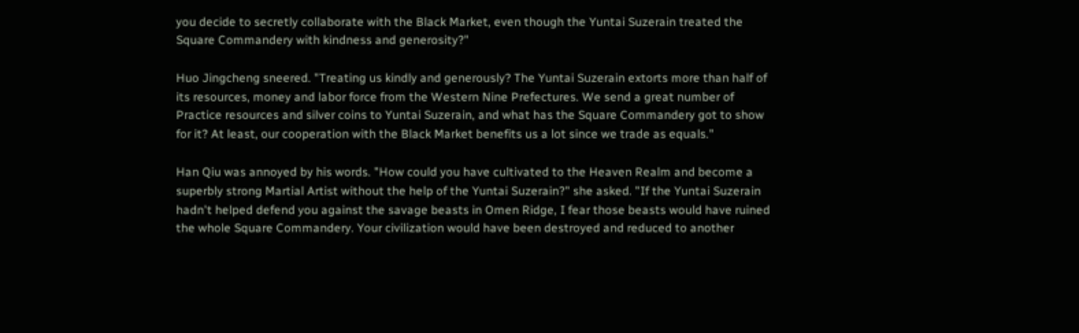you decide to secretly collaborate with the Black Market, even though the Yuntai Suzerain treated the Square Commandery with kindness and generosity?"

Huo Jingcheng sneered. "Treating us kindly and generously? The Yuntai Suzerain extorts more than half of its resources, money and labor force from the Western Nine Prefectures. We send a great number of Practice resources and silver coins to Yuntai Suzerain, and what has the Square Commandery got to show for it? At least, our cooperation with the Black Market benefits us a lot since we trade as equals."

Han Qiu was annoyed by his words. "How could you have cultivated to the Heaven Realm and become a superbly strong Martial Artist without the help of the Yuntai Suzerain?" she asked. "If the Yuntai Suzerain hadn't helped defend you against the savage beasts in Omen Ridge, I fear those beasts would have ruined the whole Square Commandery. Your civilization would have been destroyed and reduced to another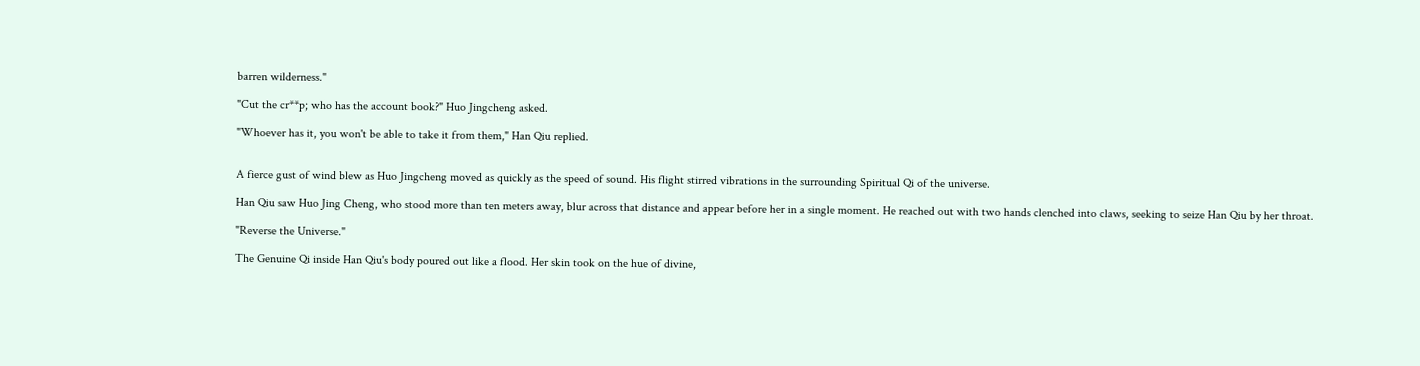barren wilderness."

"Cut the cr**p; who has the account book?" Huo Jingcheng asked.

"Whoever has it, you won't be able to take it from them," Han Qiu replied.


A fierce gust of wind blew as Huo Jingcheng moved as quickly as the speed of sound. His flight stirred vibrations in the surrounding Spiritual Qi of the universe.

Han Qiu saw Huo Jing Cheng, who stood more than ten meters away, blur across that distance and appear before her in a single moment. He reached out with two hands clenched into claws, seeking to seize Han Qiu by her throat.

"Reverse the Universe."

The Genuine Qi inside Han Qiu's body poured out like a flood. Her skin took on the hue of divine,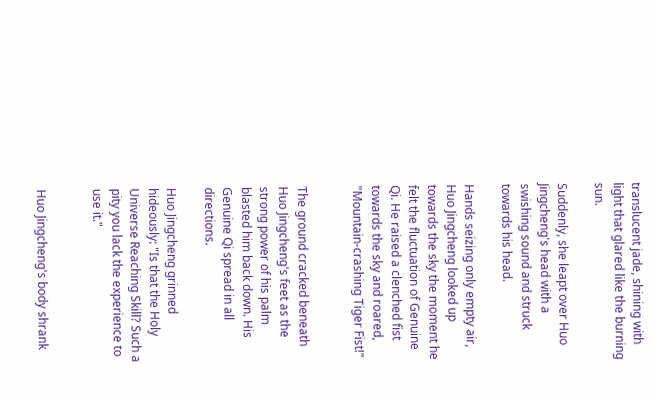translucent jade, shining with light that glared like the burning sun.

Suddenly, she leapt over Huo Jingcheng's head with a swishing sound and struck towards his head.

Hands seizing only empty air, Huo Jingcheng looked up towards the sky the moment he felt the fluctuation of Genuine Qi. He raised a clenched fist towards the sky and roared, "Mountain-crashing Tiger Fist!"


The ground cracked beneath Huo Jingcheng's feet as the strong power of his palm blasted him back down. His Genuine Qi spread in all directions.

Huo Jingcheng grinned hideously: "Is that the Holy Universe Reaching Skill? Such a pity you lack the experience to use it."


Huo Jingcheng's body shrank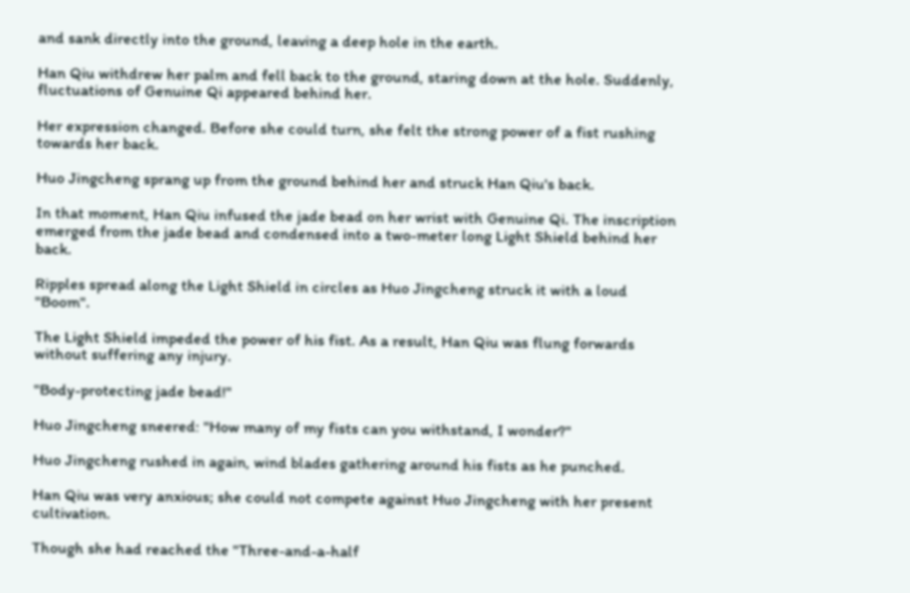and sank directly into the ground, leaving a deep hole in the earth.

Han Qiu withdrew her palm and fell back to the ground, staring down at the hole. Suddenly, fluctuations of Genuine Qi appeared behind her.

Her expression changed. Before she could turn, she felt the strong power of a fist rushing towards her back.

Huo Jingcheng sprang up from the ground behind her and struck Han Qiu's back.

In that moment, Han Qiu infused the jade bead on her wrist with Genuine Qi. The inscription emerged from the jade bead and condensed into a two-meter long Light Shield behind her back.

Ripples spread along the Light Shield in circles as Huo Jingcheng struck it with a loud "Boom".

The Light Shield impeded the power of his fist. As a result, Han Qiu was flung forwards without suffering any injury.

"Body-protecting jade bead!"

Huo Jingcheng sneered: "How many of my fists can you withstand, I wonder?"

Huo Jingcheng rushed in again, wind blades gathering around his fists as he punched.

Han Qiu was very anxious; she could not compete against Huo Jingcheng with her present cultivation.

Though she had reached the "Three-and-a-half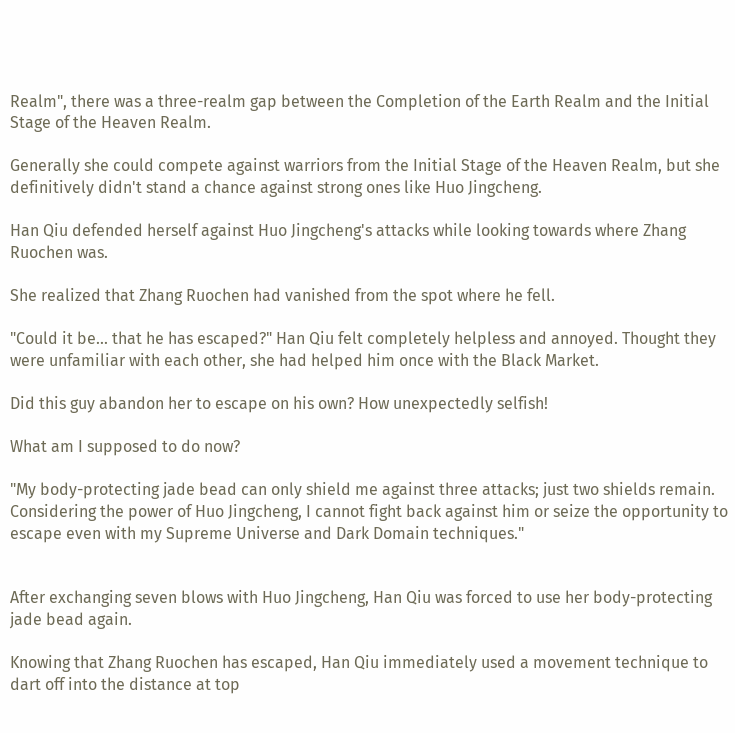Realm", there was a three-realm gap between the Completion of the Earth Realm and the Initial Stage of the Heaven Realm.

Generally she could compete against warriors from the Initial Stage of the Heaven Realm, but she definitively didn't stand a chance against strong ones like Huo Jingcheng.

Han Qiu defended herself against Huo Jingcheng's attacks while looking towards where Zhang Ruochen was.

She realized that Zhang Ruochen had vanished from the spot where he fell.

"Could it be... that he has escaped?" Han Qiu felt completely helpless and annoyed. Thought they were unfamiliar with each other, she had helped him once with the Black Market.

Did this guy abandon her to escape on his own? How unexpectedly selfish!

What am I supposed to do now?

"My body-protecting jade bead can only shield me against three attacks; just two shields remain. Considering the power of Huo Jingcheng, I cannot fight back against him or seize the opportunity to escape even with my Supreme Universe and Dark Domain techniques."


After exchanging seven blows with Huo Jingcheng, Han Qiu was forced to use her body-protecting jade bead again.

Knowing that Zhang Ruochen has escaped, Han Qiu immediately used a movement technique to dart off into the distance at top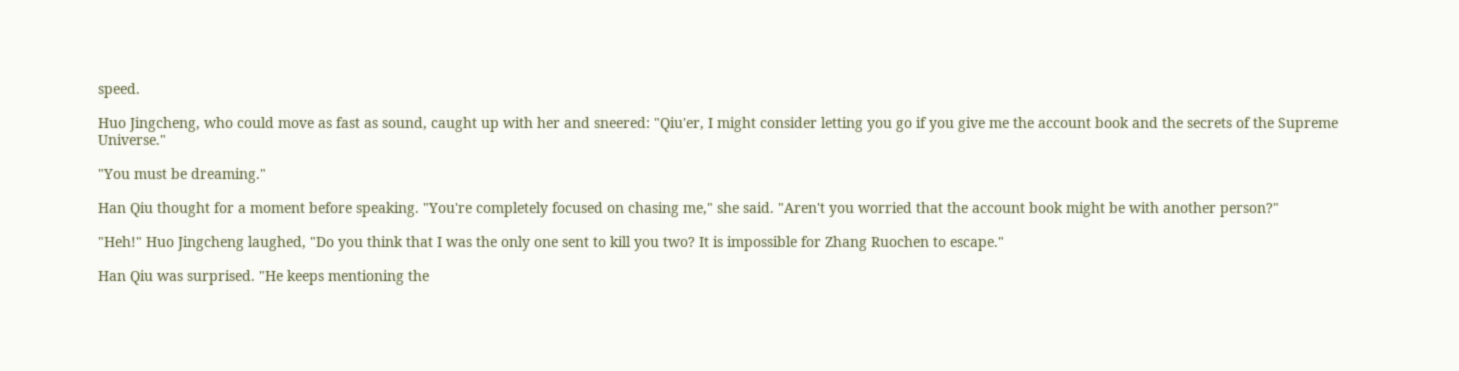speed.

Huo Jingcheng, who could move as fast as sound, caught up with her and sneered: "Qiu'er, I might consider letting you go if you give me the account book and the secrets of the Supreme Universe."

"You must be dreaming."

Han Qiu thought for a moment before speaking. "You're completely focused on chasing me," she said. "Aren't you worried that the account book might be with another person?"

"Heh!" Huo Jingcheng laughed, "Do you think that I was the only one sent to kill you two? It is impossible for Zhang Ruochen to escape."

Han Qiu was surprised. "He keeps mentioning the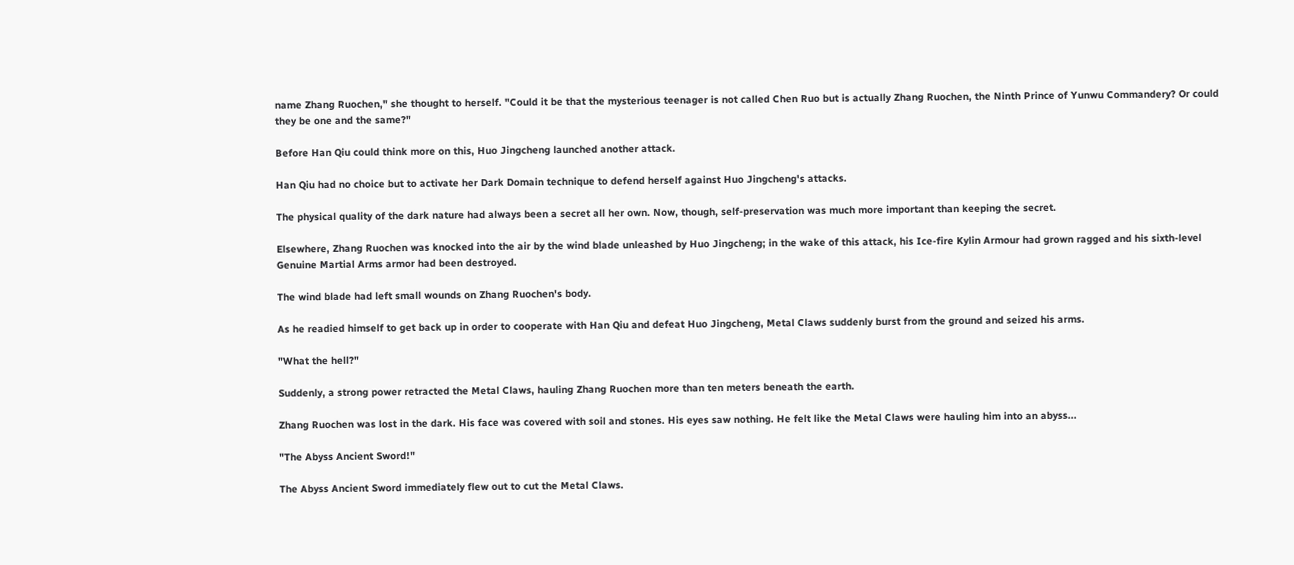name Zhang Ruochen," she thought to herself. "Could it be that the mysterious teenager is not called Chen Ruo but is actually Zhang Ruochen, the Ninth Prince of Yunwu Commandery? Or could they be one and the same?"

Before Han Qiu could think more on this, Huo Jingcheng launched another attack.

Han Qiu had no choice but to activate her Dark Domain technique to defend herself against Huo Jingcheng's attacks.

The physical quality of the dark nature had always been a secret all her own. Now, though, self-preservation was much more important than keeping the secret.

Elsewhere, Zhang Ruochen was knocked into the air by the wind blade unleashed by Huo Jingcheng; in the wake of this attack, his Ice-fire Kylin Armour had grown ragged and his sixth-level Genuine Martial Arms armor had been destroyed.

The wind blade had left small wounds on Zhang Ruochen's body.

As he readied himself to get back up in order to cooperate with Han Qiu and defeat Huo Jingcheng, Metal Claws suddenly burst from the ground and seized his arms.

"What the hell?"

Suddenly, a strong power retracted the Metal Claws, hauling Zhang Ruochen more than ten meters beneath the earth.

Zhang Ruochen was lost in the dark. His face was covered with soil and stones. His eyes saw nothing. He felt like the Metal Claws were hauling him into an abyss...

"The Abyss Ancient Sword!"

The Abyss Ancient Sword immediately flew out to cut the Metal Claws.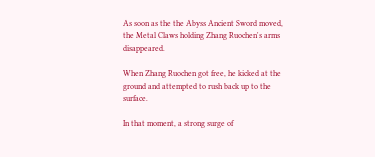As soon as the the Abyss Ancient Sword moved, the Metal Claws holding Zhang Ruochen's arms disappeared.

When Zhang Ruochen got free, he kicked at the ground and attempted to rush back up to the surface.

In that moment, a strong surge of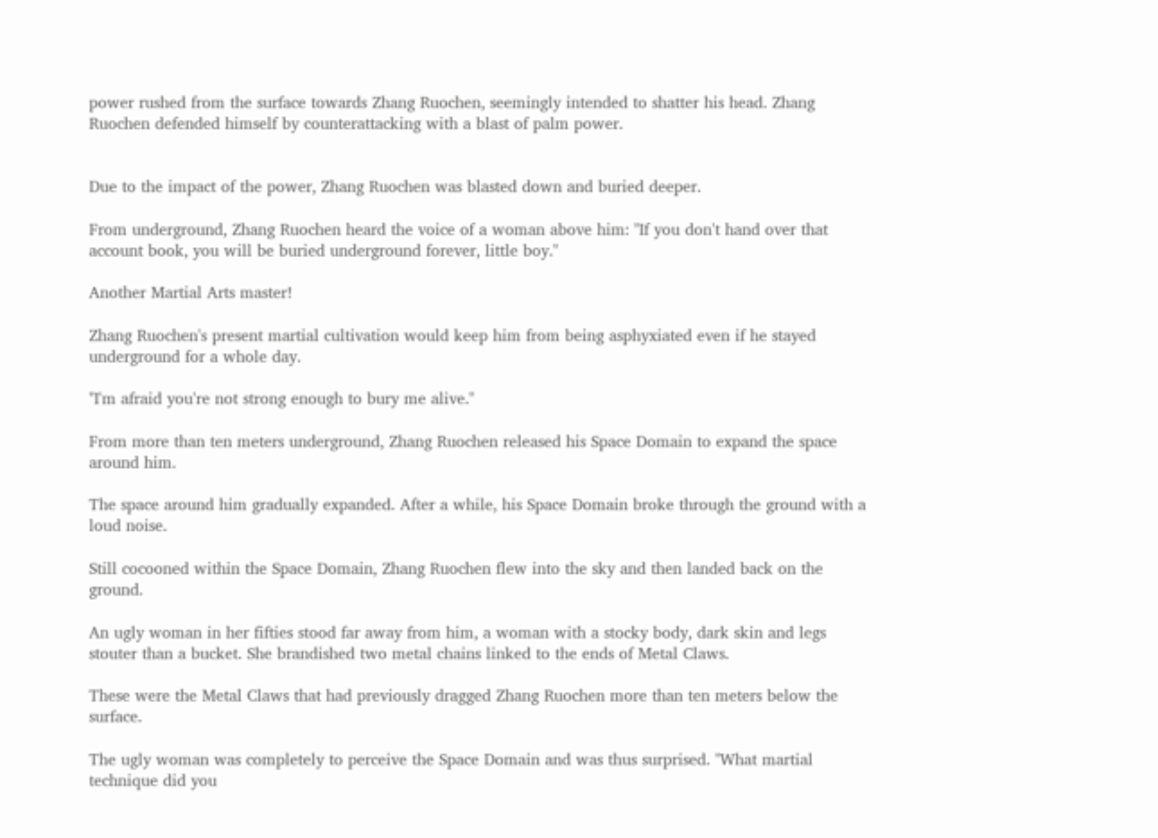power rushed from the surface towards Zhang Ruochen, seemingly intended to shatter his head. Zhang Ruochen defended himself by counterattacking with a blast of palm power.


Due to the impact of the power, Zhang Ruochen was blasted down and buried deeper.

From underground, Zhang Ruochen heard the voice of a woman above him: "If you don't hand over that account book, you will be buried underground forever, little boy."

Another Martial Arts master!

Zhang Ruochen's present martial cultivation would keep him from being asphyxiated even if he stayed underground for a whole day.

"I'm afraid you're not strong enough to bury me alive."

From more than ten meters underground, Zhang Ruochen released his Space Domain to expand the space around him.

The space around him gradually expanded. After a while, his Space Domain broke through the ground with a loud noise.

Still cocooned within the Space Domain, Zhang Ruochen flew into the sky and then landed back on the ground.

An ugly woman in her fifties stood far away from him, a woman with a stocky body, dark skin and legs stouter than a bucket. She brandished two metal chains linked to the ends of Metal Claws.

These were the Metal Claws that had previously dragged Zhang Ruochen more than ten meters below the surface.

The ugly woman was completely to perceive the Space Domain and was thus surprised. "What martial technique did you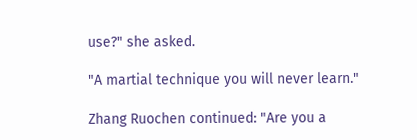use?" she asked.

"A martial technique you will never learn."

Zhang Ruochen continued: "Are you a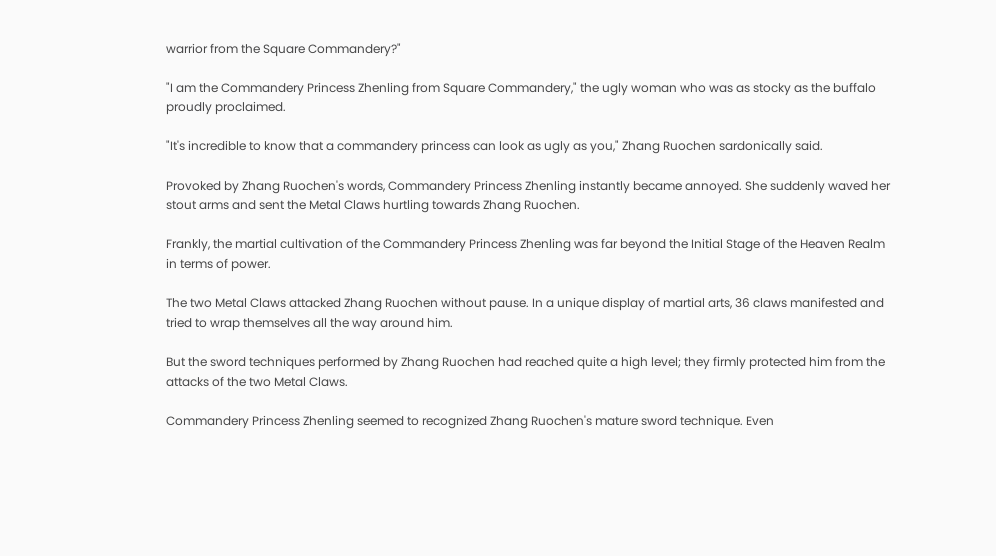warrior from the Square Commandery?"

"I am the Commandery Princess Zhenling from Square Commandery," the ugly woman who was as stocky as the buffalo proudly proclaimed.

"It's incredible to know that a commandery princess can look as ugly as you," Zhang Ruochen sardonically said.

Provoked by Zhang Ruochen's words, Commandery Princess Zhenling instantly became annoyed. She suddenly waved her stout arms and sent the Metal Claws hurtling towards Zhang Ruochen.

Frankly, the martial cultivation of the Commandery Princess Zhenling was far beyond the Initial Stage of the Heaven Realm in terms of power.

The two Metal Claws attacked Zhang Ruochen without pause. In a unique display of martial arts, 36 claws manifested and tried to wrap themselves all the way around him.

But the sword techniques performed by Zhang Ruochen had reached quite a high level; they firmly protected him from the attacks of the two Metal Claws.

Commandery Princess Zhenling seemed to recognized Zhang Ruochen's mature sword technique. Even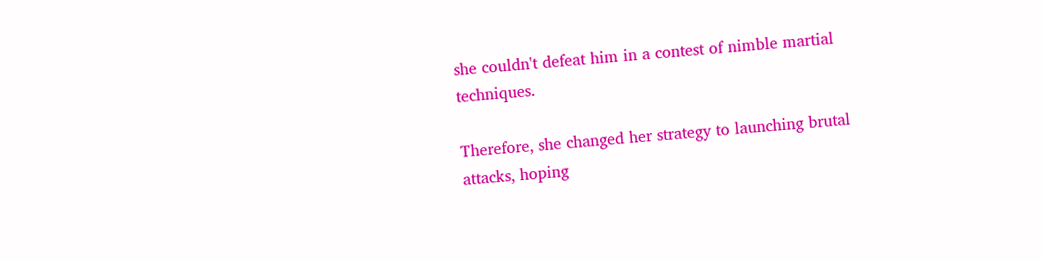she couldn't defeat him in a contest of nimble martial techniques.

Therefore, she changed her strategy to launching brutal attacks, hoping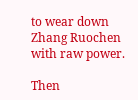to wear down Zhang Ruochen with raw power.

Then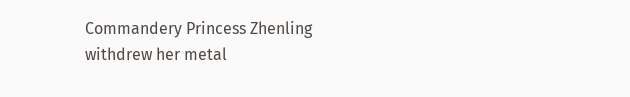Commandery Princess Zhenling withdrew her metal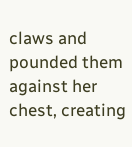claws and pounded them against her chest, creating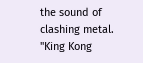the sound of clashing metal. "King Kong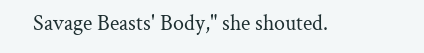Savage Beasts' Body," she shouted.